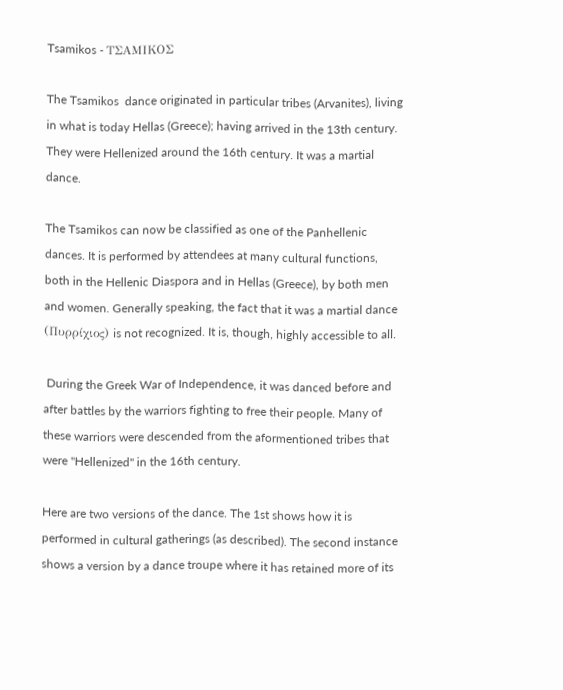Tsamikos - ΤΣΑΜΙΚΟΣ

The Tsamikos  dance originated in particular tribes (Arvanites), living in what is today Hellas (Greece); having arrived in the 13th century. They were Hellenized around the 16th century. It was a martial dance.

The Tsamikos can now be classified as one of the Panhellenic dances. It is performed by attendees at many cultural functions, both in the Hellenic Diaspora and in Hellas (Greece), by both men and women. Generally speaking, the fact that it was a martial dance (Πυρρίχιος) is not recognized. It is, though, highly accessible to all.

 During the Greek War of Independence, it was danced before and after battles by the warriors fighting to free their people. Many of these warriors were descended from the aformentioned tribes that were "Hellenized" in the 16th century.

Here are two versions of the dance. The 1st shows how it is performed in cultural gatherings (as described). The second instance shows a version by a dance troupe where it has retained more of its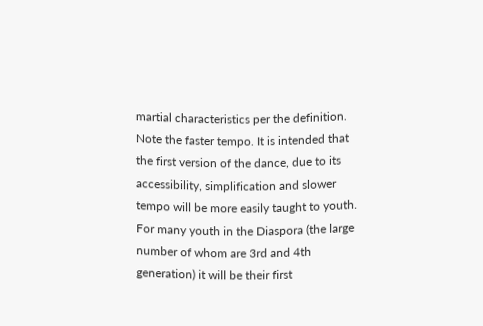martial characteristics per the definition. Note the faster tempo. It is intended that the first version of the dance, due to its accessibility, simplification and slower tempo will be more easily taught to youth. For many youth in the Diaspora (the large number of whom are 3rd and 4th generation) it will be their first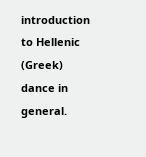introduction to Hellenic (Greek) dance in general.